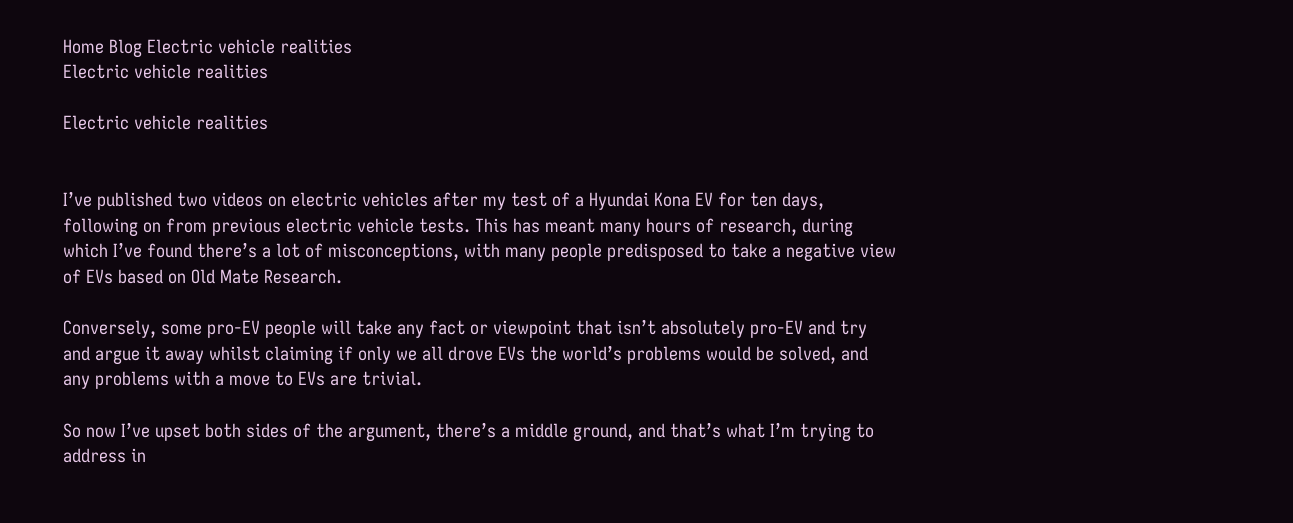Home Blog Electric vehicle realities
Electric vehicle realities

Electric vehicle realities


I’ve published two videos on electric vehicles after my test of a Hyundai Kona EV for ten days, following on from previous electric vehicle tests. This has meant many hours of research, during which I’ve found there’s a lot of misconceptions, with many people predisposed to take a negative view of EVs based on Old Mate Research.

Conversely, some pro-EV people will take any fact or viewpoint that isn’t absolutely pro-EV and try and argue it away whilst claiming if only we all drove EVs the world’s problems would be solved, and any problems with a move to EVs are trivial.

So now I’ve upset both sides of the argument, there’s a middle ground, and that’s what I’m trying to address in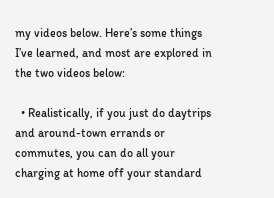my videos below. Here’s some things I’ve learned, and most are explored in the two videos below:

  • Realistically, if you just do daytrips and around-town errands or commutes, you can do all your charging at home off your standard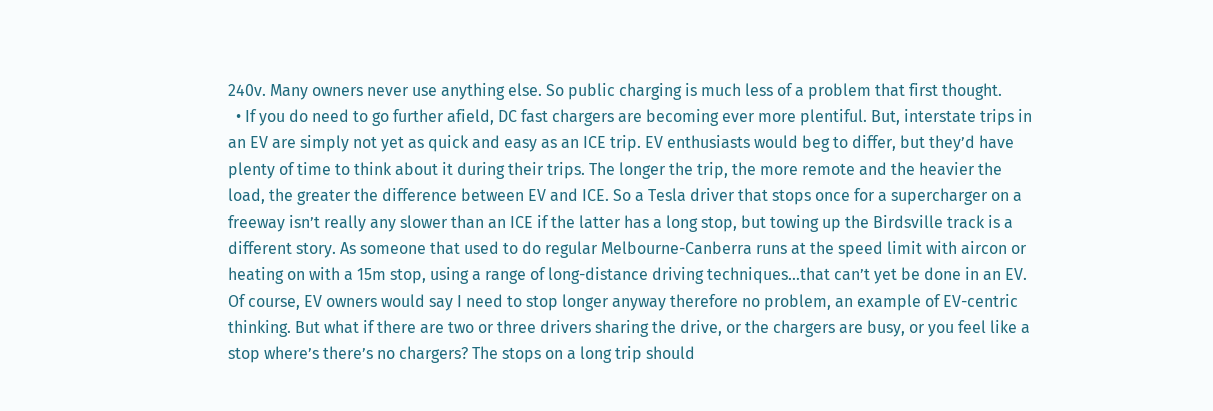240v. Many owners never use anything else. So public charging is much less of a problem that first thought.
  • If you do need to go further afield, DC fast chargers are becoming ever more plentiful. But, interstate trips in an EV are simply not yet as quick and easy as an ICE trip. EV enthusiasts would beg to differ, but they’d have plenty of time to think about it during their trips. The longer the trip, the more remote and the heavier the load, the greater the difference between EV and ICE. So a Tesla driver that stops once for a supercharger on a freeway isn’t really any slower than an ICE if the latter has a long stop, but towing up the Birdsville track is a different story. As someone that used to do regular Melbourne-Canberra runs at the speed limit with aircon or heating on with a 15m stop, using a range of long-distance driving techniques…that can’t yet be done in an EV. Of course, EV owners would say I need to stop longer anyway therefore no problem, an example of EV-centric thinking. But what if there are two or three drivers sharing the drive, or the chargers are busy, or you feel like a stop where’s there’s no chargers? The stops on a long trip should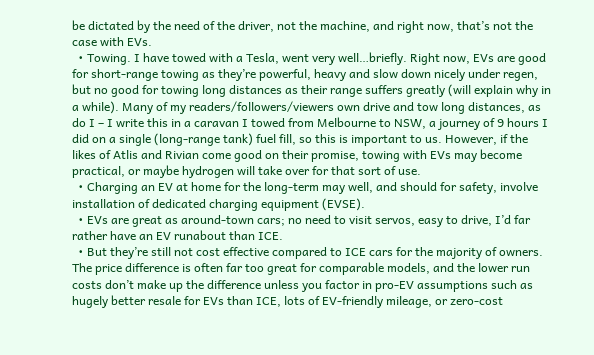be dictated by the need of the driver, not the machine, and right now, that’s not the case with EVs.
  • Towing. I have towed with a Tesla, went very well…briefly. Right now, EVs are good for short-range towing as they’re powerful, heavy and slow down nicely under regen, but no good for towing long distances as their range suffers greatly (will explain why in a while). Many of my readers/followers/viewers own drive and tow long distances, as do I – I write this in a caravan I towed from Melbourne to NSW, a journey of 9 hours I did on a single (long-range tank) fuel fill, so this is important to us. However, if the likes of Atlis and Rivian come good on their promise, towing with EVs may become practical, or maybe hydrogen will take over for that sort of use.
  • Charging an EV at home for the long-term may well, and should for safety, involve installation of dedicated charging equipment (EVSE).
  • EVs are great as around-town cars; no need to visit servos, easy to drive, I’d far rather have an EV runabout than ICE.
  • But they’re still not cost effective compared to ICE cars for the majority of owners. The price difference is often far too great for comparable models, and the lower run costs don’t make up the difference unless you factor in pro-EV assumptions such as hugely better resale for EVs than ICE, lots of EV-friendly mileage, or zero-cost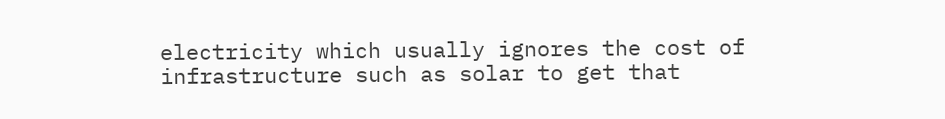electricity which usually ignores the cost of infrastructure such as solar to get that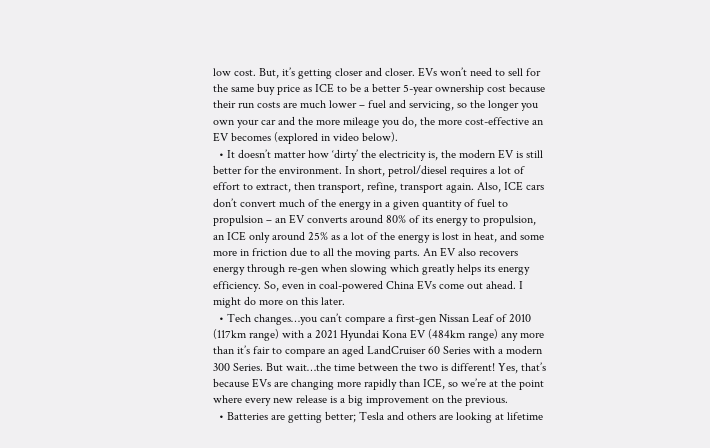low cost. But, it’s getting closer and closer. EVs won’t need to sell for the same buy price as ICE to be a better 5-year ownership cost because their run costs are much lower – fuel and servicing, so the longer you own your car and the more mileage you do, the more cost-effective an EV becomes (explored in video below).
  • It doesn’t matter how ‘dirty’ the electricity is, the modern EV is still better for the environment. In short, petrol/diesel requires a lot of effort to extract, then transport, refine, transport again. Also, ICE cars don’t convert much of the energy in a given quantity of fuel to propulsion – an EV converts around 80% of its energy to propulsion, an ICE only around 25% as a lot of the energy is lost in heat, and some more in friction due to all the moving parts. An EV also recovers energy through re-gen when slowing which greatly helps its energy efficiency. So, even in coal-powered China EVs come out ahead. I might do more on this later.
  • Tech changes…you can’t compare a first-gen Nissan Leaf of 2010 (117km range) with a 2021 Hyundai Kona EV (484km range) any more than it’s fair to compare an aged LandCruiser 60 Series with a modern 300 Series. But wait…the time between the two is different! Yes, that’s because EVs are changing more rapidly than ICE, so we’re at the point where every new release is a big improvement on the previous.
  • Batteries are getting better; Tesla and others are looking at lifetime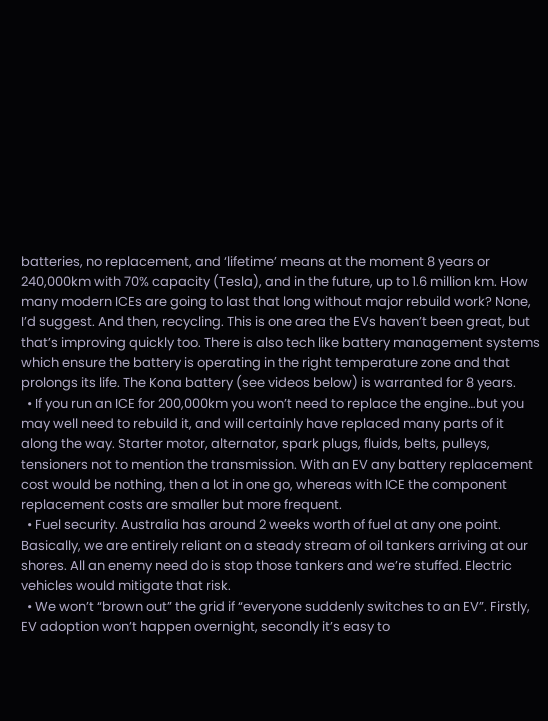batteries, no replacement, and ‘lifetime’ means at the moment 8 years or 240,000km with 70% capacity (Tesla), and in the future, up to 1.6 million km. How many modern ICEs are going to last that long without major rebuild work? None, I’d suggest. And then, recycling. This is one area the EVs haven’t been great, but that’s improving quickly too. There is also tech like battery management systems which ensure the battery is operating in the right temperature zone and that prolongs its life. The Kona battery (see videos below) is warranted for 8 years.
  • If you run an ICE for 200,000km you won’t need to replace the engine…but you may well need to rebuild it, and will certainly have replaced many parts of it along the way. Starter motor, alternator, spark plugs, fluids, belts, pulleys, tensioners not to mention the transmission. With an EV any battery replacement cost would be nothing, then a lot in one go, whereas with ICE the component replacement costs are smaller but more frequent.
  • Fuel security. Australia has around 2 weeks worth of fuel at any one point. Basically, we are entirely reliant on a steady stream of oil tankers arriving at our shores. All an enemy need do is stop those tankers and we’re stuffed. Electric vehicles would mitigate that risk.
  • We won’t “brown out” the grid if “everyone suddenly switches to an EV”. Firstly, EV adoption won’t happen overnight, secondly it’s easy to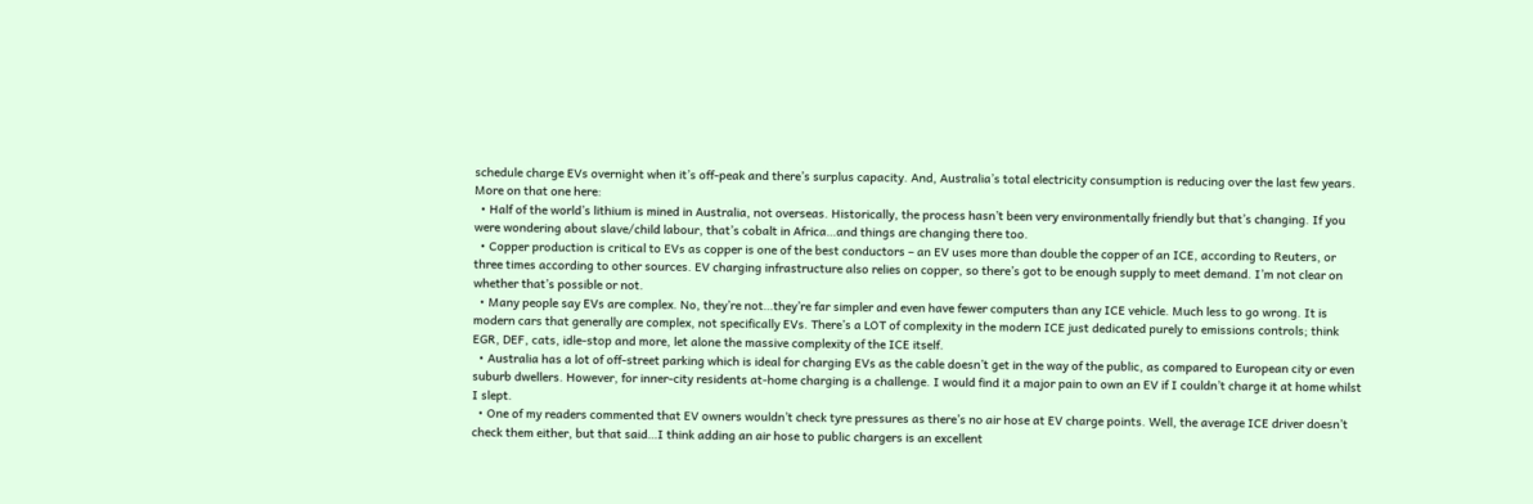schedule charge EVs overnight when it’s off-peak and there’s surplus capacity. And, Australia’s total electricity consumption is reducing over the last few years. More on that one here:
  • Half of the world’s lithium is mined in Australia, not overseas. Historically, the process hasn’t been very environmentally friendly but that’s changing. If you were wondering about slave/child labour, that’s cobalt in Africa…and things are changing there too.
  • Copper production is critical to EVs as copper is one of the best conductors – an EV uses more than double the copper of an ICE, according to Reuters, or three times according to other sources. EV charging infrastructure also relies on copper, so there’s got to be enough supply to meet demand. I’m not clear on whether that’s possible or not.
  • Many people say EVs are complex. No, they’re not…they’re far simpler and even have fewer computers than any ICE vehicle. Much less to go wrong. It is modern cars that generally are complex, not specifically EVs. There’s a LOT of complexity in the modern ICE just dedicated purely to emissions controls; think EGR, DEF, cats, idle-stop and more, let alone the massive complexity of the ICE itself.
  • Australia has a lot of off-street parking which is ideal for charging EVs as the cable doesn’t get in the way of the public, as compared to European city or even suburb dwellers. However, for inner-city residents at-home charging is a challenge. I would find it a major pain to own an EV if I couldn’t charge it at home whilst I slept.
  • One of my readers commented that EV owners wouldn’t check tyre pressures as there’s no air hose at EV charge points. Well, the average ICE driver doesn’t check them either, but that said…I think adding an air hose to public chargers is an excellent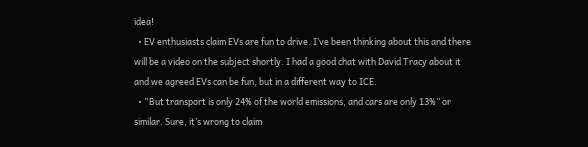idea!
  • EV enthusiasts claim EVs are fun to drive. I’ve been thinking about this and there will be a video on the subject shortly. I had a good chat with David Tracy about it and we agreed EVs can be fun, but in a different way to ICE.
  • “But transport is only 24% of the world emissions, and cars are only 13%” or similar. Sure, it’s wrong to claim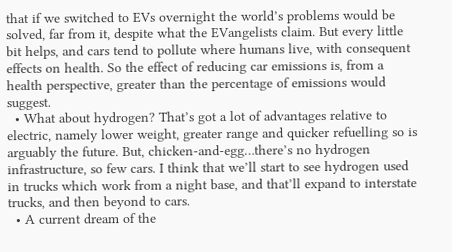that if we switched to EVs overnight the world’s problems would be solved, far from it, despite what the EVangelists claim. But every little bit helps, and cars tend to pollute where humans live, with consequent effects on health. So the effect of reducing car emissions is, from a health perspective, greater than the percentage of emissions would suggest.
  • What about hydrogen? That’s got a lot of advantages relative to electric, namely lower weight, greater range and quicker refuelling so is arguably the future. But, chicken-and-egg…there’s no hydrogen infrastructure, so few cars. I think that we’ll start to see hydrogen used in trucks which work from a night base, and that’ll expand to interstate trucks, and then beyond to cars.
  • A current dream of the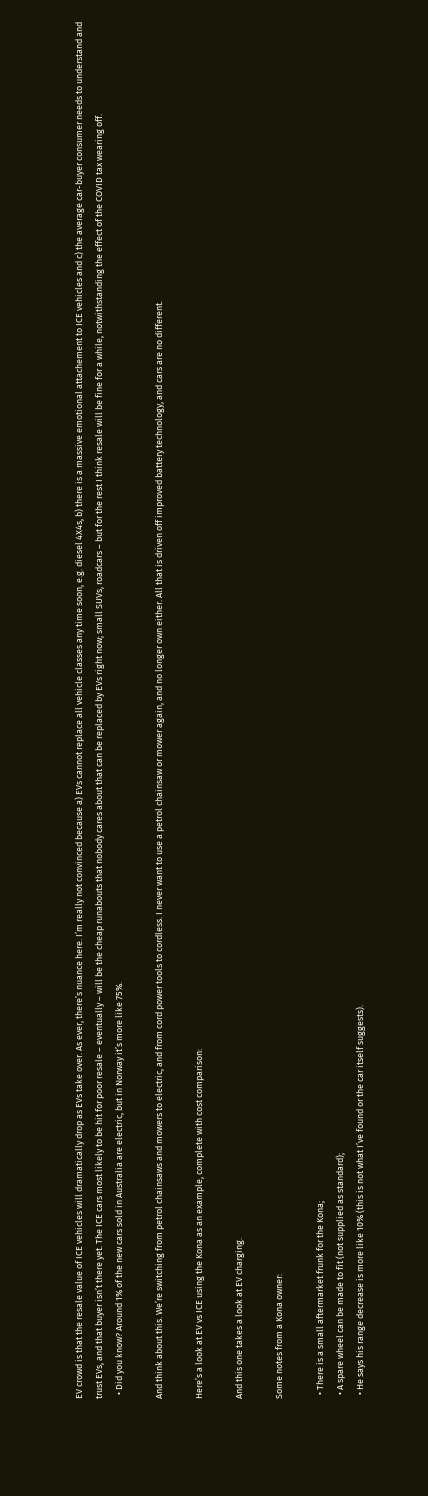EV crowd is that the resale value of ICE vehicles will dramatically drop as EVs take over. As ever, there’s nuance here. I’m really not convinced because a) EVs cannot replace all vehicle classes any time soon, e.g. diesel 4X4s, b) there is a massive emotional attachement to ICE vehicles and c) the average car-buyer consumer needs to understand and trust EVs, and that buyer isn’t there yet. The ICE cars most likely to be hit for poor resale – eventually – will be the cheap runabouts that nobody cares about that can be replaced by EVs right now; small SUVs, roadcars – but for the rest I think resale will be fine for a while, notwithstanding the effect of the COVID tax wearing off.
  • Did you know? Around 1% of the new cars sold in Australia are electric, but in Norway it’s more like 75%.

And think about this. We’re switching from petrol chainsaws and mowers to electric, and from cord power tools to cordless. I never want to use a petrol chainsaw or mower again, and no longer own either. All that is driven off improved battery technology, and cars are no different.

Here’s a look at EV vs ICE using the Kona as an example, complete with cost comparison:

And this one takes a look at EV charging.

Some notes from a Kona owner:

  • There is a small aftermarket frunk for the Kona;
  • A spare wheel can be made to fit (not supplied as standard);
  • He says his range decrease is more like 10% (this is not what I’ve found or the car itself suggests).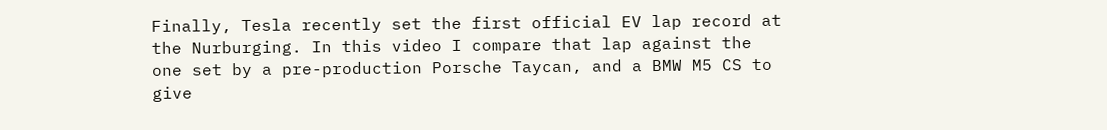Finally, Tesla recently set the first official EV lap record at the Nurburging. In this video I compare that lap against the one set by a pre-production Porsche Taycan, and a BMW M5 CS to give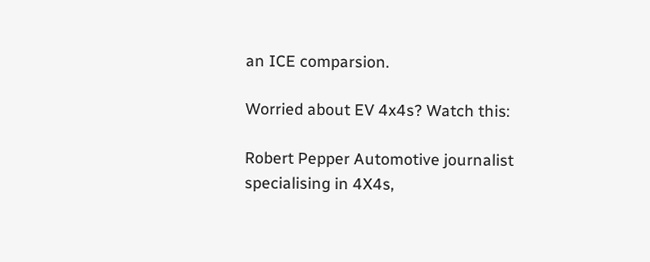an ICE comparsion.

Worried about EV 4x4s? Watch this:

Robert Pepper Automotive journalist specialising in 4X4s,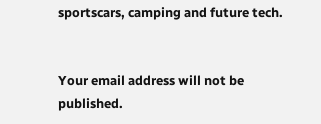sportscars, camping and future tech.


Your email address will not be published.